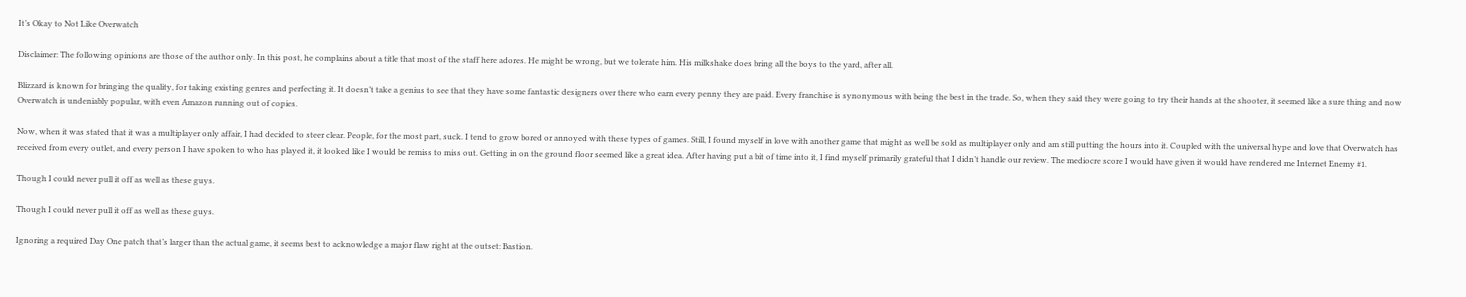It’s Okay to Not Like Overwatch

Disclaimer: The following opinions are those of the author only. In this post, he complains about a title that most of the staff here adores. He might be wrong, but we tolerate him. His milkshake does bring all the boys to the yard, after all.

Blizzard is known for bringing the quality, for taking existing genres and perfecting it. It doesn’t take a genius to see that they have some fantastic designers over there who earn every penny they are paid. Every franchise is synonymous with being the best in the trade. So, when they said they were going to try their hands at the shooter, it seemed like a sure thing and now Overwatch is undeniably popular, with even Amazon running out of copies.

Now, when it was stated that it was a multiplayer only affair, I had decided to steer clear. People, for the most part, suck. I tend to grow bored or annoyed with these types of games. Still, I found myself in love with another game that might as well be sold as multiplayer only and am still putting the hours into it. Coupled with the universal hype and love that Overwatch has received from every outlet, and every person I have spoken to who has played it, it looked like I would be remiss to miss out. Getting in on the ground floor seemed like a great idea. After having put a bit of time into it, I find myself primarily grateful that I didn’t handle our review. The mediocre score I would have given it would have rendered me Internet Enemy #1.

Though I could never pull it off as well as these guys.

Though I could never pull it off as well as these guys.

Ignoring a required Day One patch that’s larger than the actual game, it seems best to acknowledge a major flaw right at the outset: Bastion.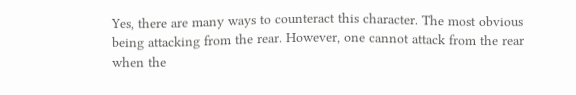Yes, there are many ways to counteract this character. The most obvious being attacking from the rear. However, one cannot attack from the rear when the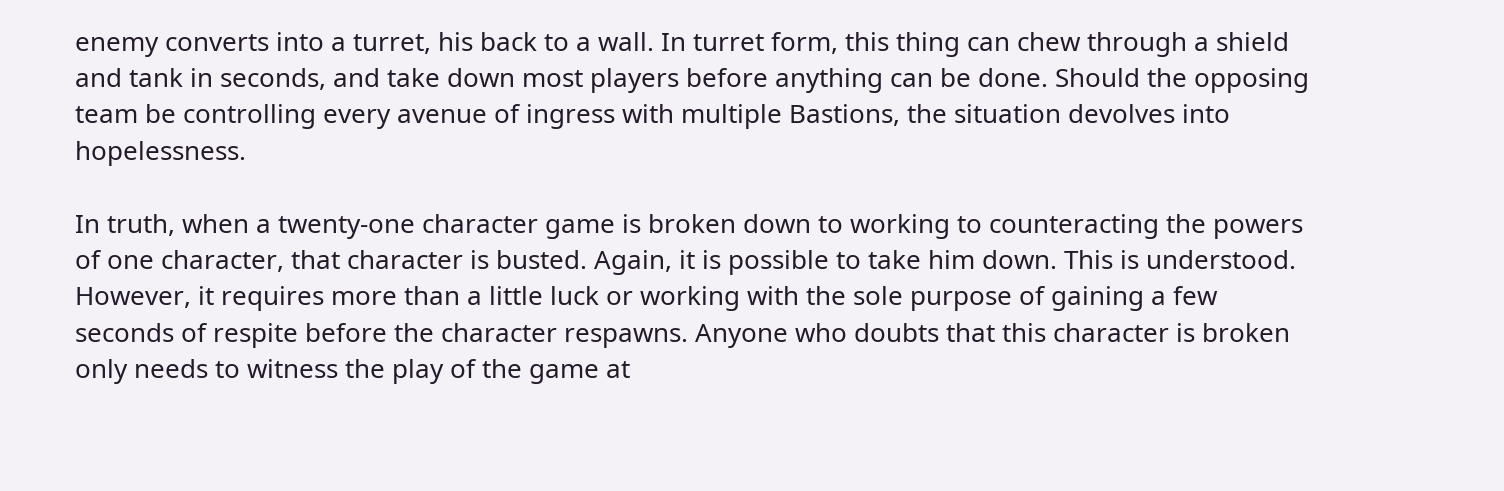enemy converts into a turret, his back to a wall. In turret form, this thing can chew through a shield and tank in seconds, and take down most players before anything can be done. Should the opposing team be controlling every avenue of ingress with multiple Bastions, the situation devolves into hopelessness.

In truth, when a twenty-one character game is broken down to working to counteracting the powers of one character, that character is busted. Again, it is possible to take him down. This is understood. However, it requires more than a little luck or working with the sole purpose of gaining a few seconds of respite before the character respawns. Anyone who doubts that this character is broken only needs to witness the play of the game at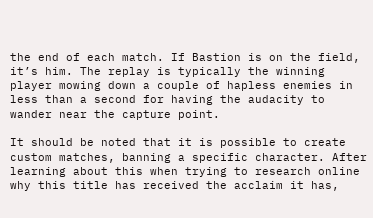the end of each match. If Bastion is on the field, it’s him. The replay is typically the winning player mowing down a couple of hapless enemies in less than a second for having the audacity to wander near the capture point.

It should be noted that it is possible to create custom matches, banning a specific character. After learning about this when trying to research online why this title has received the acclaim it has,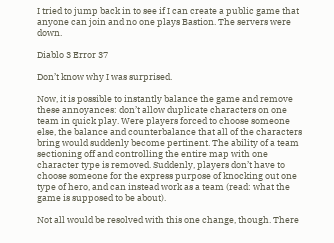I tried to jump back in to see if I can create a public game that anyone can join and no one plays Bastion. The servers were down.

Diablo 3 Error 37

Don’t know why I was surprised.

Now, it is possible to instantly balance the game and remove these annoyances: don’t allow duplicate characters on one team in quick play. Were players forced to choose someone else, the balance and counterbalance that all of the characters bring would suddenly become pertinent. The ability of a team sectioning off and controlling the entire map with one character type is removed. Suddenly, players don’t have to choose someone for the express purpose of knocking out one type of hero, and can instead work as a team (read: what the game is supposed to be about).

Not all would be resolved with this one change, though. There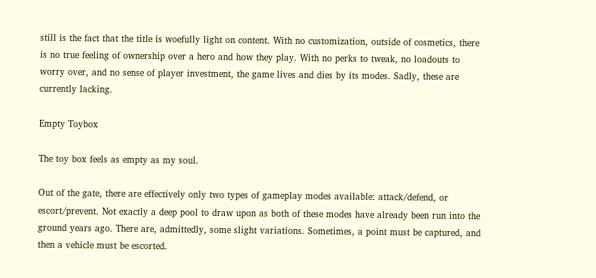still is the fact that the title is woefully light on content. With no customization, outside of cosmetics, there is no true feeling of ownership over a hero and how they play. With no perks to tweak, no loadouts to worry over, and no sense of player investment, the game lives and dies by its modes. Sadly, these are currently lacking.

Empty Toybox

The toy box feels as empty as my soul.

Out of the gate, there are effectively only two types of gameplay modes available: attack/defend, or escort/prevent. Not exactly a deep pool to draw upon as both of these modes have already been run into the ground years ago. There are, admittedly, some slight variations. Sometimes, a point must be captured, and then a vehicle must be escorted.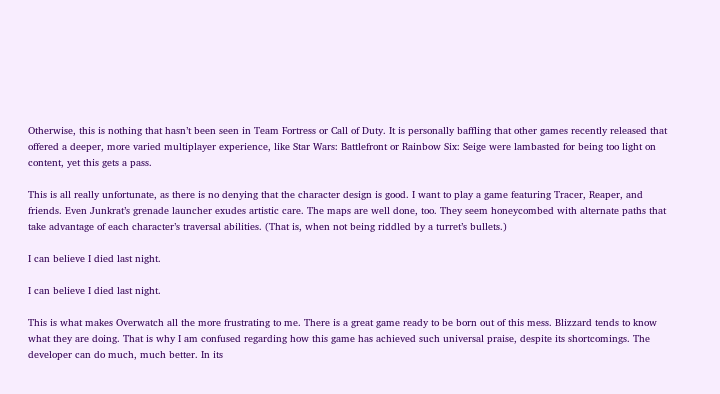Otherwise, this is nothing that hasn’t been seen in Team Fortress or Call of Duty. It is personally baffling that other games recently released that offered a deeper, more varied multiplayer experience, like Star Wars: Battlefront or Rainbow Six: Seige were lambasted for being too light on content, yet this gets a pass.

This is all really unfortunate, as there is no denying that the character design is good. I want to play a game featuring Tracer, Reaper, and friends. Even Junkrat’s grenade launcher exudes artistic care. The maps are well done, too. They seem honeycombed with alternate paths that take advantage of each character’s traversal abilities. (That is, when not being riddled by a turret’s bullets.)

I can believe I died last night.

I can believe I died last night.

This is what makes Overwatch all the more frustrating to me. There is a great game ready to be born out of this mess. Blizzard tends to know what they are doing. That is why I am confused regarding how this game has achieved such universal praise, despite its shortcomings. The developer can do much, much better. In its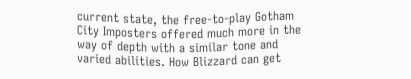current state, the free-to-play Gotham City Imposters offered much more in the way of depth with a similar tone and varied abilities. How Blizzard can get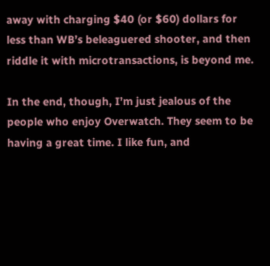away with charging $40 (or $60) dollars for less than WB’s beleaguered shooter, and then riddle it with microtransactions, is beyond me.

In the end, though, I’m just jealous of the people who enjoy Overwatch. They seem to be having a great time. I like fun, and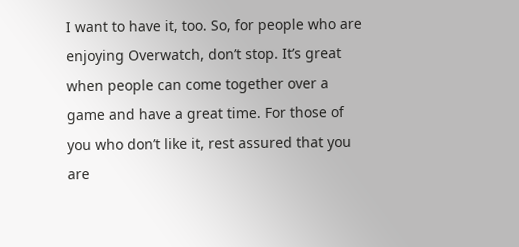I want to have it, too. So, for people who are enjoying Overwatch, don’t stop. It’s great when people can come together over a game and have a great time. For those of you who don’t like it, rest assured that you are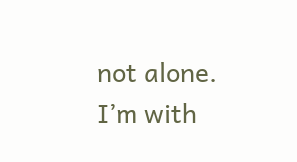not alone. I’m with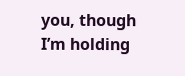you, though I’m holding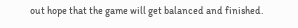out hope that the game will get balanced and finished.